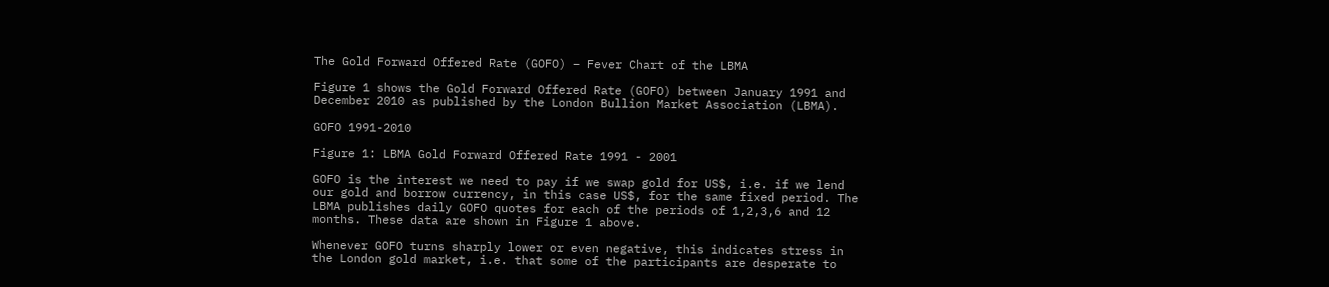The Gold Forward Offered Rate (GOFO) – Fever Chart of the LBMA

Figure 1 shows the Gold Forward Offered Rate (GOFO) between January 1991 and December 2010 as published by the London Bullion Market Association (LBMA).

GOFO 1991-2010

Figure 1: LBMA Gold Forward Offered Rate 1991 - 2001

GOFO is the interest we need to pay if we swap gold for US$, i.e. if we lend our gold and borrow currency, in this case US$, for the same fixed period. The LBMA publishes daily GOFO quotes for each of the periods of 1,2,3,6 and 12 months. These data are shown in Figure 1 above.

Whenever GOFO turns sharply lower or even negative, this indicates stress in the London gold market, i.e. that some of the participants are desperate to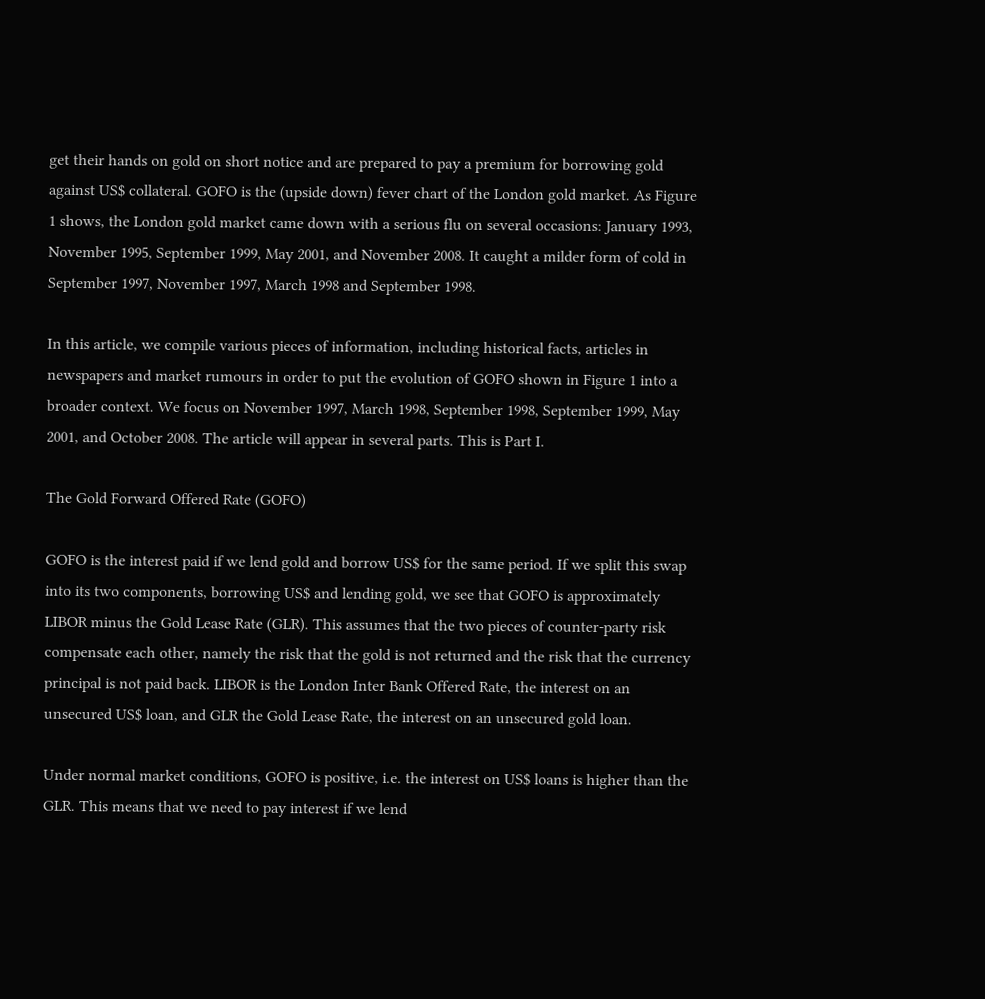get their hands on gold on short notice and are prepared to pay a premium for borrowing gold against US$ collateral. GOFO is the (upside down) fever chart of the London gold market. As Figure 1 shows, the London gold market came down with a serious flu on several occasions: January 1993, November 1995, September 1999, May 2001, and November 2008. It caught a milder form of cold in September 1997, November 1997, March 1998 and September 1998.

In this article, we compile various pieces of information, including historical facts, articles in newspapers and market rumours in order to put the evolution of GOFO shown in Figure 1 into a broader context. We focus on November 1997, March 1998, September 1998, September 1999, May 2001, and October 2008. The article will appear in several parts. This is Part I.

The Gold Forward Offered Rate (GOFO)

GOFO is the interest paid if we lend gold and borrow US$ for the same period. If we split this swap into its two components, borrowing US$ and lending gold, we see that GOFO is approximately LIBOR minus the Gold Lease Rate (GLR). This assumes that the two pieces of counter-party risk compensate each other, namely the risk that the gold is not returned and the risk that the currency principal is not paid back. LIBOR is the London Inter Bank Offered Rate, the interest on an unsecured US$ loan, and GLR the Gold Lease Rate, the interest on an unsecured gold loan.

Under normal market conditions, GOFO is positive, i.e. the interest on US$ loans is higher than the GLR. This means that we need to pay interest if we lend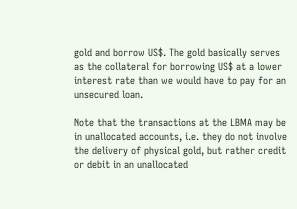gold and borrow US$. The gold basically serves as the collateral for borrowing US$ at a lower interest rate than we would have to pay for an unsecured loan.

Note that the transactions at the LBMA may be in unallocated accounts, i.e. they do not involve the delivery of physical gold, but rather credit or debit in an unallocated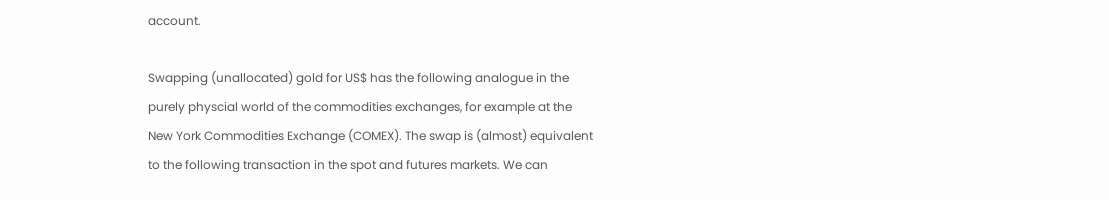account.

Swapping (unallocated) gold for US$ has the following analogue in the purely physcial world of the commodities exchanges, for example at the New York Commodities Exchange (COMEX). The swap is (almost) equivalent to the following transaction in the spot and futures markets. We can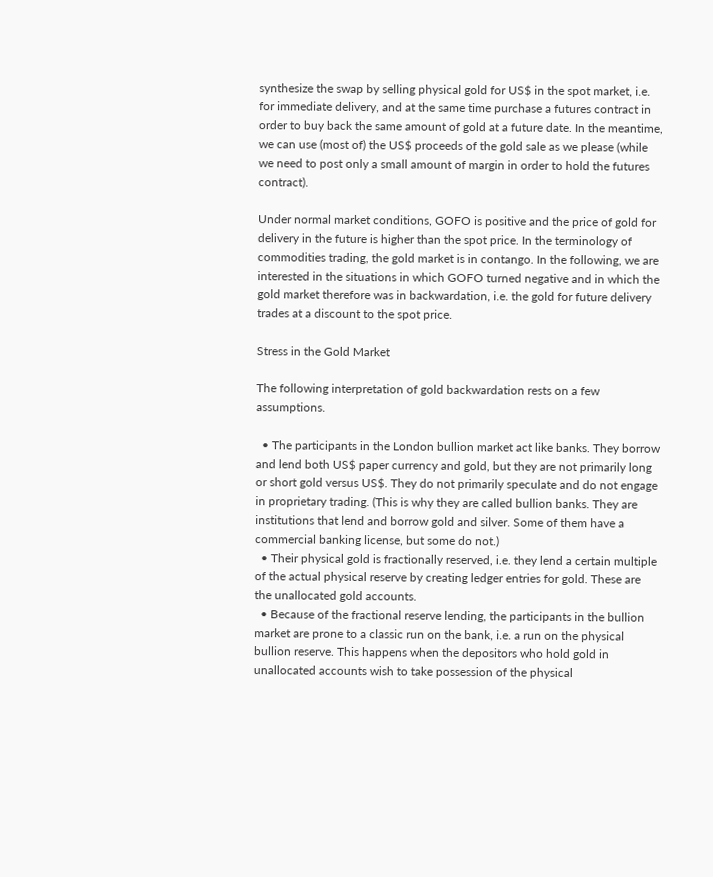synthesize the swap by selling physical gold for US$ in the spot market, i.e. for immediate delivery, and at the same time purchase a futures contract in order to buy back the same amount of gold at a future date. In the meantime, we can use (most of) the US$ proceeds of the gold sale as we please (while we need to post only a small amount of margin in order to hold the futures contract).

Under normal market conditions, GOFO is positive and the price of gold for delivery in the future is higher than the spot price. In the terminology of commodities trading, the gold market is in contango. In the following, we are interested in the situations in which GOFO turned negative and in which the gold market therefore was in backwardation, i.e. the gold for future delivery trades at a discount to the spot price.

Stress in the Gold Market

The following interpretation of gold backwardation rests on a few assumptions.

  • The participants in the London bullion market act like banks. They borrow and lend both US$ paper currency and gold, but they are not primarily long or short gold versus US$. They do not primarily speculate and do not engage in proprietary trading. (This is why they are called bullion banks. They are institutions that lend and borrow gold and silver. Some of them have a commercial banking license, but some do not.)
  • Their physical gold is fractionally reserved, i.e. they lend a certain multiple of the actual physical reserve by creating ledger entries for gold. These are the unallocated gold accounts.
  • Because of the fractional reserve lending, the participants in the bullion market are prone to a classic run on the bank, i.e. a run on the physical bullion reserve. This happens when the depositors who hold gold in unallocated accounts wish to take possession of the physical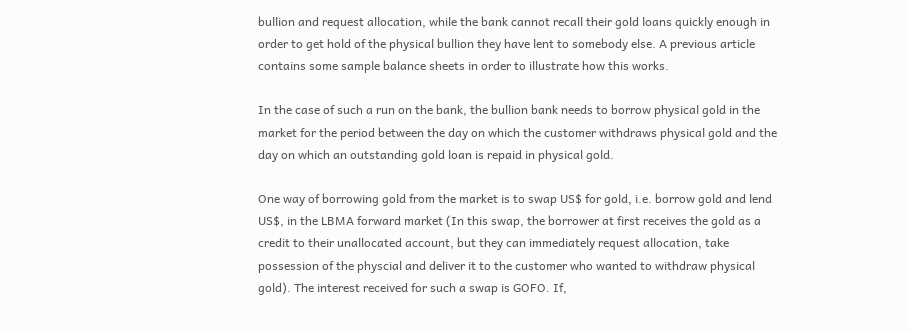bullion and request allocation, while the bank cannot recall their gold loans quickly enough in order to get hold of the physical bullion they have lent to somebody else. A previous article contains some sample balance sheets in order to illustrate how this works.

In the case of such a run on the bank, the bullion bank needs to borrow physical gold in the market for the period between the day on which the customer withdraws physical gold and the day on which an outstanding gold loan is repaid in physical gold.

One way of borrowing gold from the market is to swap US$ for gold, i.e. borrow gold and lend US$, in the LBMA forward market (In this swap, the borrower at first receives the gold as a credit to their unallocated account, but they can immediately request allocation, take possession of the physcial and deliver it to the customer who wanted to withdraw physical gold). The interest received for such a swap is GOFO. If,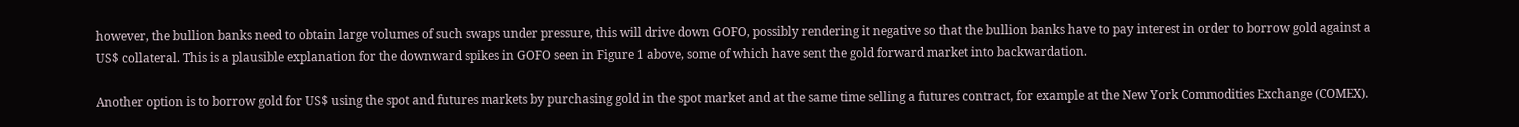however, the bullion banks need to obtain large volumes of such swaps under pressure, this will drive down GOFO, possibly rendering it negative so that the bullion banks have to pay interest in order to borrow gold against a US$ collateral. This is a plausible explanation for the downward spikes in GOFO seen in Figure 1 above, some of which have sent the gold forward market into backwardation.

Another option is to borrow gold for US$ using the spot and futures markets by purchasing gold in the spot market and at the same time selling a futures contract, for example at the New York Commodities Exchange (COMEX).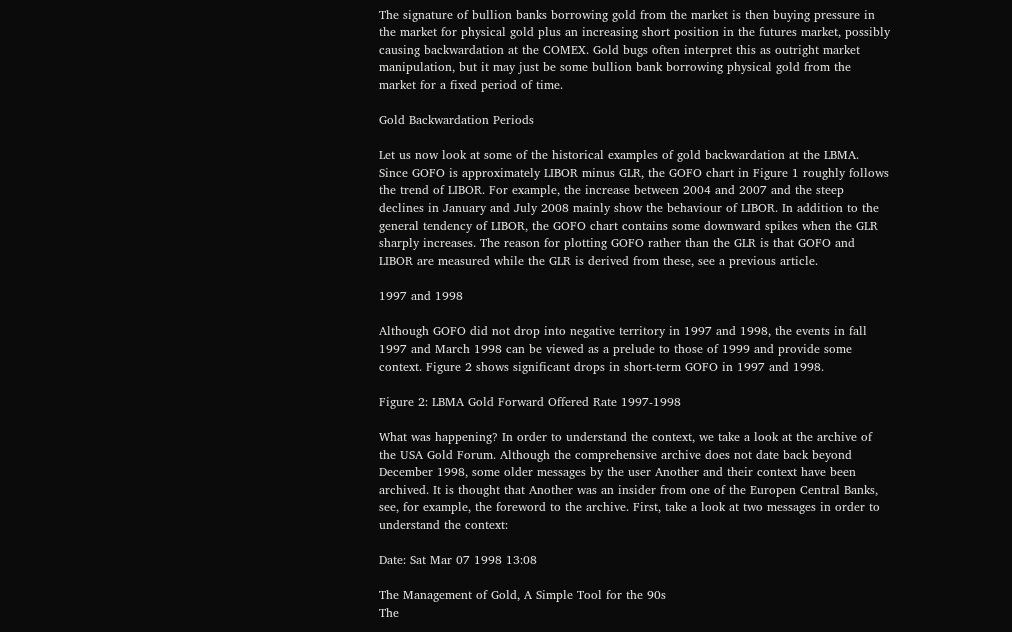The signature of bullion banks borrowing gold from the market is then buying pressure in the market for physical gold plus an increasing short position in the futures market, possibly causing backwardation at the COMEX. Gold bugs often interpret this as outright market manipulation, but it may just be some bullion bank borrowing physical gold from the market for a fixed period of time.

Gold Backwardation Periods

Let us now look at some of the historical examples of gold backwardation at the LBMA. Since GOFO is approximately LIBOR minus GLR, the GOFO chart in Figure 1 roughly follows the trend of LIBOR. For example, the increase between 2004 and 2007 and the steep declines in January and July 2008 mainly show the behaviour of LIBOR. In addition to the general tendency of LIBOR, the GOFO chart contains some downward spikes when the GLR sharply increases. The reason for plotting GOFO rather than the GLR is that GOFO and LIBOR are measured while the GLR is derived from these, see a previous article.

1997 and 1998

Although GOFO did not drop into negative territory in 1997 and 1998, the events in fall 1997 and March 1998 can be viewed as a prelude to those of 1999 and provide some context. Figure 2 shows significant drops in short-term GOFO in 1997 and 1998.

Figure 2: LBMA Gold Forward Offered Rate 1997-1998

What was happening? In order to understand the context, we take a look at the archive of the USA Gold Forum. Although the comprehensive archive does not date back beyond December 1998, some older messages by the user Another and their context have been archived. It is thought that Another was an insider from one of the Europen Central Banks, see, for example, the foreword to the archive. First, take a look at two messages in order to understand the context:

Date: Sat Mar 07 1998 13:08

The Management of Gold, A Simple Tool for the 90s
The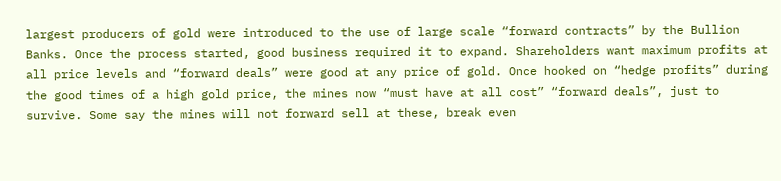largest producers of gold were introduced to the use of large scale “forward contracts” by the Bullion Banks. Once the process started, good business required it to expand. Shareholders want maximum profits at all price levels and “forward deals” were good at any price of gold. Once hooked on “hedge profits” during the good times of a high gold price, the mines now “must have at all cost” “forward deals”, just to survive. Some say the mines will not forward sell at these, break even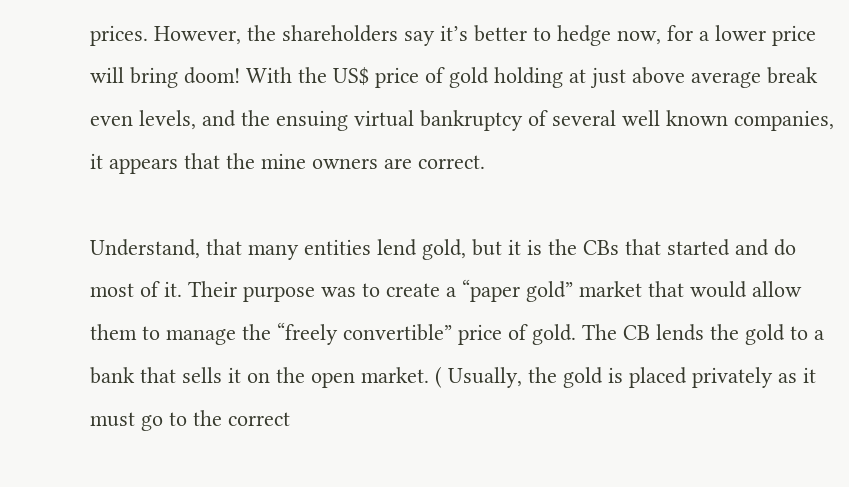prices. However, the shareholders say it’s better to hedge now, for a lower price will bring doom! With the US$ price of gold holding at just above average break even levels, and the ensuing virtual bankruptcy of several well known companies, it appears that the mine owners are correct.

Understand, that many entities lend gold, but it is the CBs that started and do most of it. Their purpose was to create a “paper gold” market that would allow them to manage the “freely convertible” price of gold. The CB lends the gold to a bank that sells it on the open market. ( Usually, the gold is placed privately as it must go to the correct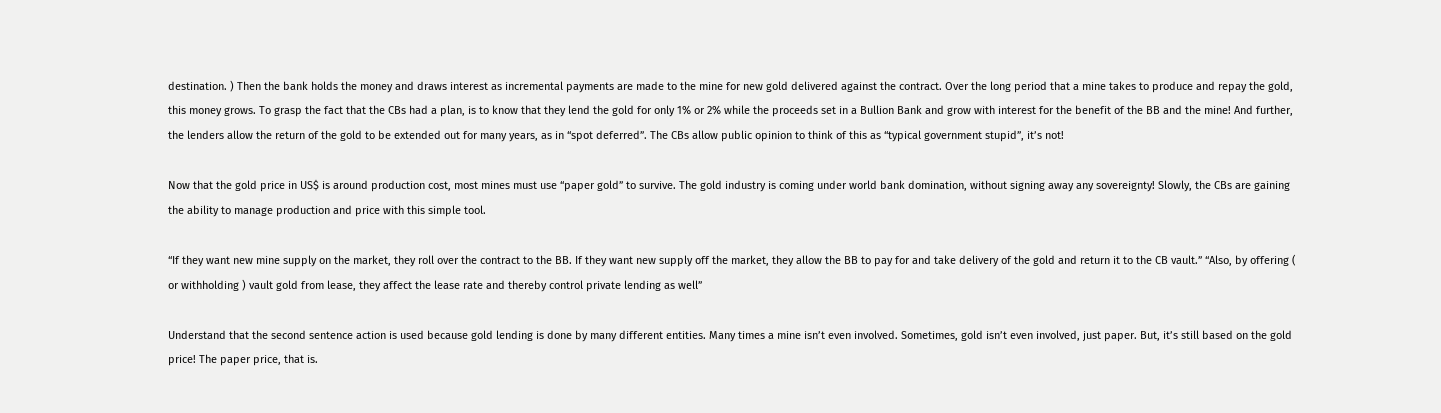destination. ) Then the bank holds the money and draws interest as incremental payments are made to the mine for new gold delivered against the contract. Over the long period that a mine takes to produce and repay the gold, this money grows. To grasp the fact that the CBs had a plan, is to know that they lend the gold for only 1% or 2% while the proceeds set in a Bullion Bank and grow with interest for the benefit of the BB and the mine! And further, the lenders allow the return of the gold to be extended out for many years, as in “spot deferred”. The CBs allow public opinion to think of this as “typical government stupid”, it’s not!

Now that the gold price in US$ is around production cost, most mines must use “paper gold” to survive. The gold industry is coming under world bank domination, without signing away any sovereignty! Slowly, the CBs are gaining the ability to manage production and price with this simple tool.

“If they want new mine supply on the market, they roll over the contract to the BB. If they want new supply off the market, they allow the BB to pay for and take delivery of the gold and return it to the CB vault.” “Also, by offering ( or withholding ) vault gold from lease, they affect the lease rate and thereby control private lending as well”

Understand that the second sentence action is used because gold lending is done by many different entities. Many times a mine isn’t even involved. Sometimes, gold isn’t even involved, just paper. But, it’s still based on the gold price! The paper price, that is.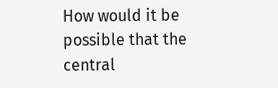How would it be possible that the central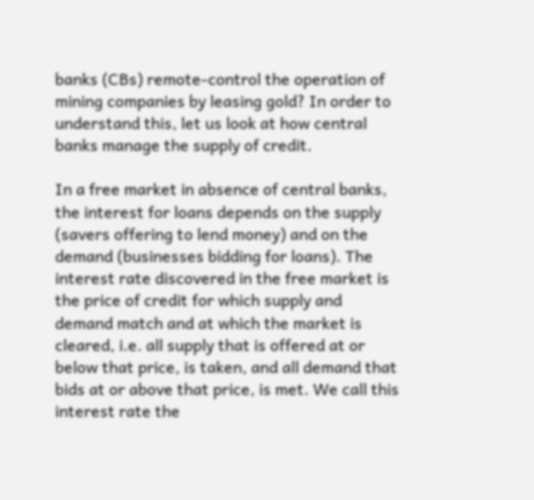banks (CBs) remote-control the operation of mining companies by leasing gold? In order to understand this, let us look at how central banks manage the supply of credit.

In a free market in absence of central banks, the interest for loans depends on the supply (savers offering to lend money) and on the demand (businesses bidding for loans). The interest rate discovered in the free market is the price of credit for which supply and demand match and at which the market is cleared, i.e. all supply that is offered at or below that price, is taken, and all demand that bids at or above that price, is met. We call this interest rate the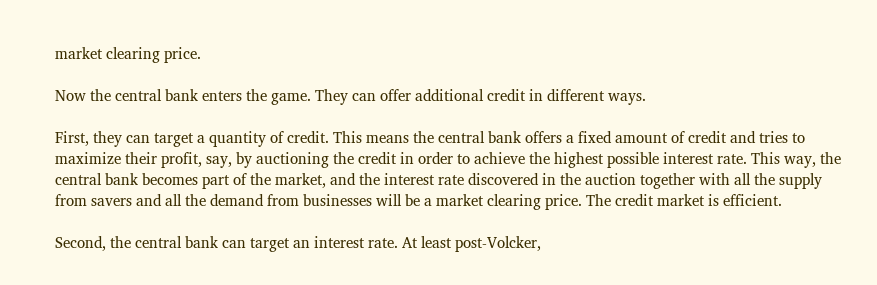market clearing price.

Now the central bank enters the game. They can offer additional credit in different ways.

First, they can target a quantity of credit. This means the central bank offers a fixed amount of credit and tries to maximize their profit, say, by auctioning the credit in order to achieve the highest possible interest rate. This way, the central bank becomes part of the market, and the interest rate discovered in the auction together with all the supply from savers and all the demand from businesses will be a market clearing price. The credit market is efficient.

Second, the central bank can target an interest rate. At least post-Volcker,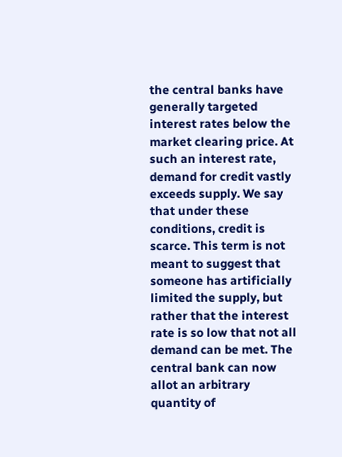the central banks have generally targeted interest rates below the market clearing price. At such an interest rate, demand for credit vastly exceeds supply. We say that under these conditions, credit is scarce. This term is not meant to suggest that someone has artificially limited the supply, but rather that the interest rate is so low that not all demand can be met. The central bank can now allot an arbitrary quantity of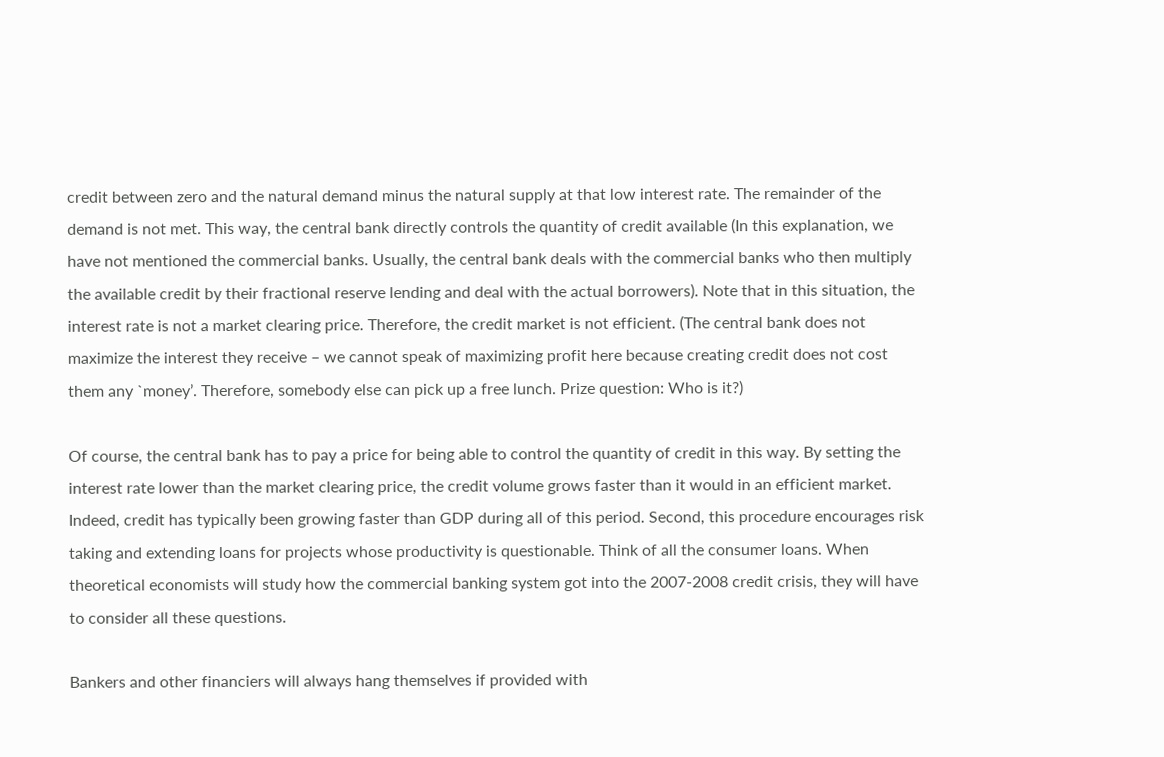credit between zero and the natural demand minus the natural supply at that low interest rate. The remainder of the demand is not met. This way, the central bank directly controls the quantity of credit available (In this explanation, we have not mentioned the commercial banks. Usually, the central bank deals with the commercial banks who then multiply the available credit by their fractional reserve lending and deal with the actual borrowers). Note that in this situation, the interest rate is not a market clearing price. Therefore, the credit market is not efficient. (The central bank does not maximize the interest they receive – we cannot speak of maximizing profit here because creating credit does not cost them any `money’. Therefore, somebody else can pick up a free lunch. Prize question: Who is it?)

Of course, the central bank has to pay a price for being able to control the quantity of credit in this way. By setting the interest rate lower than the market clearing price, the credit volume grows faster than it would in an efficient market. Indeed, credit has typically been growing faster than GDP during all of this period. Second, this procedure encourages risk taking and extending loans for projects whose productivity is questionable. Think of all the consumer loans. When theoretical economists will study how the commercial banking system got into the 2007-2008 credit crisis, they will have to consider all these questions.

Bankers and other financiers will always hang themselves if provided with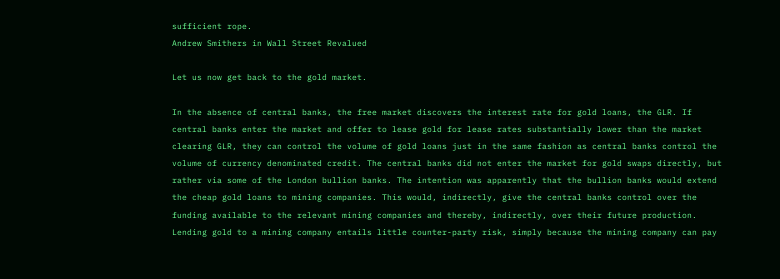sufficient rope.
Andrew Smithers in Wall Street Revalued

Let us now get back to the gold market.

In the absence of central banks, the free market discovers the interest rate for gold loans, the GLR. If central banks enter the market and offer to lease gold for lease rates substantially lower than the market clearing GLR, they can control the volume of gold loans just in the same fashion as central banks control the volume of currency denominated credit. The central banks did not enter the market for gold swaps directly, but rather via some of the London bullion banks. The intention was apparently that the bullion banks would extend the cheap gold loans to mining companies. This would, indirectly, give the central banks control over the funding available to the relevant mining companies and thereby, indirectly, over their future production. Lending gold to a mining company entails little counter-party risk, simply because the mining company can pay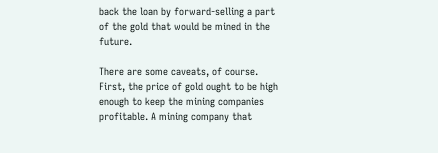back the loan by forward-selling a part of the gold that would be mined in the future.

There are some caveats, of course. First, the price of gold ought to be high enough to keep the mining companies profitable. A mining company that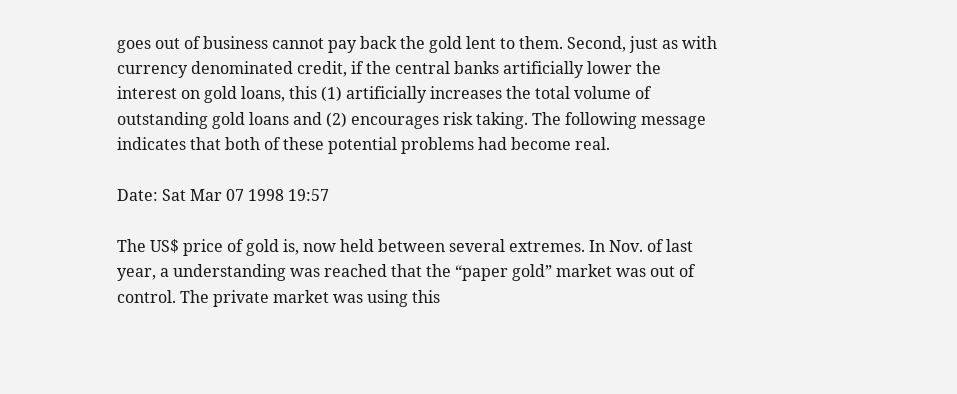goes out of business cannot pay back the gold lent to them. Second, just as with currency denominated credit, if the central banks artificially lower the interest on gold loans, this (1) artificially increases the total volume of outstanding gold loans and (2) encourages risk taking. The following message indicates that both of these potential problems had become real.

Date: Sat Mar 07 1998 19:57

The US$ price of gold is, now held between several extremes. In Nov. of last year, a understanding was reached that the “paper gold” market was out of control. The private market was using this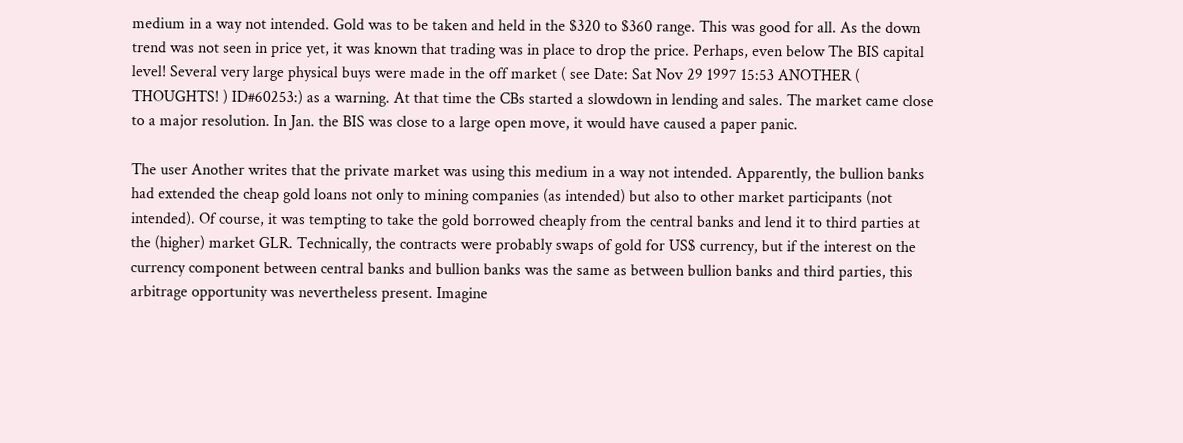medium in a way not intended. Gold was to be taken and held in the $320 to $360 range. This was good for all. As the down trend was not seen in price yet, it was known that trading was in place to drop the price. Perhaps, even below The BIS capital level! Several very large physical buys were made in the off market ( see Date: Sat Nov 29 1997 15:53 ANOTHER ( THOUGHTS! ) ID#60253:) as a warning. At that time the CBs started a slowdown in lending and sales. The market came close to a major resolution. In Jan. the BIS was close to a large open move, it would have caused a paper panic.

The user Another writes that the private market was using this medium in a way not intended. Apparently, the bullion banks had extended the cheap gold loans not only to mining companies (as intended) but also to other market participants (not intended). Of course, it was tempting to take the gold borrowed cheaply from the central banks and lend it to third parties at the (higher) market GLR. Technically, the contracts were probably swaps of gold for US$ currency, but if the interest on the currency component between central banks and bullion banks was the same as between bullion banks and third parties, this arbitrage opportunity was nevertheless present. Imagine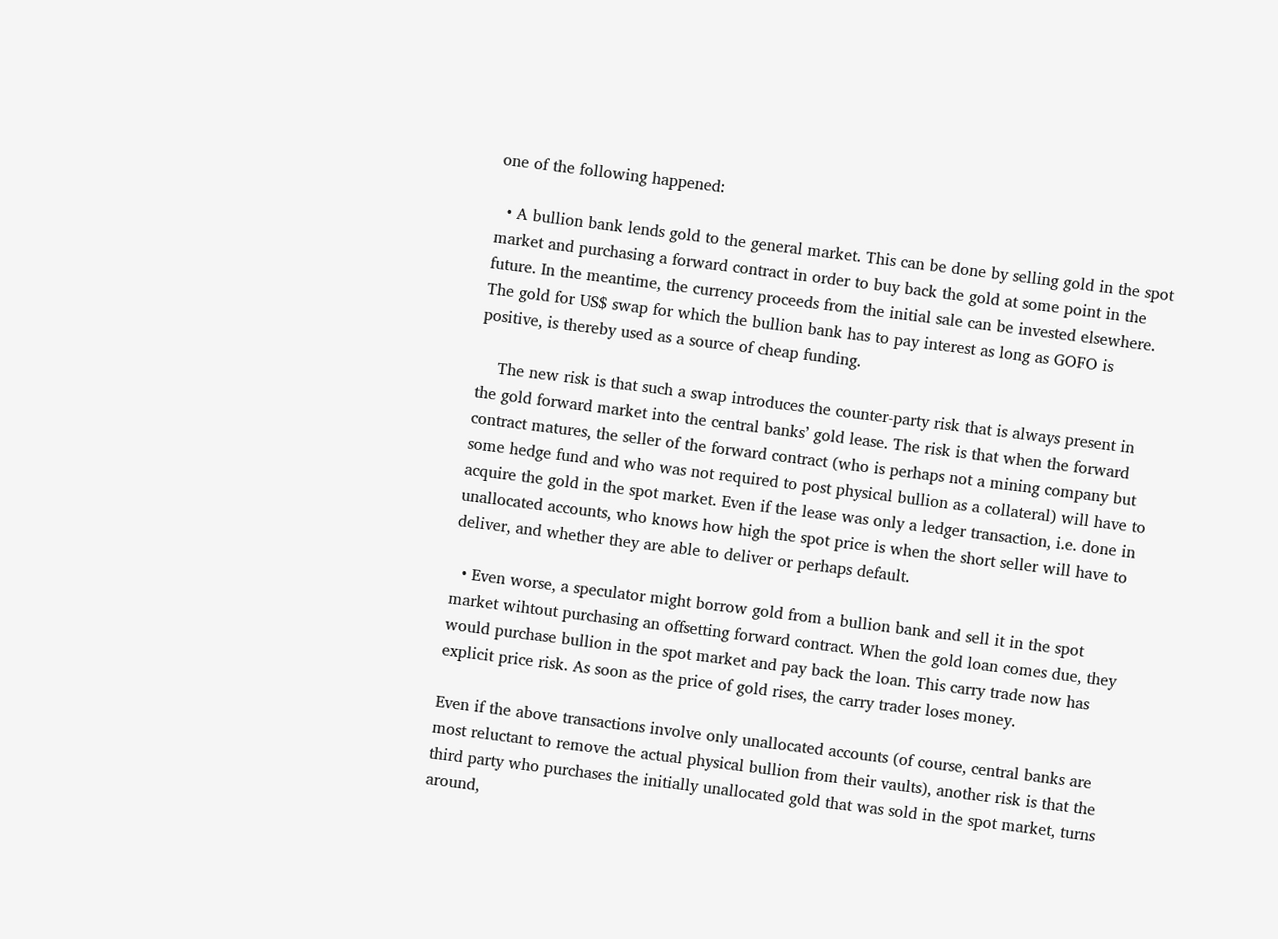one of the following happened:

  • A bullion bank lends gold to the general market. This can be done by selling gold in the spot market and purchasing a forward contract in order to buy back the gold at some point in the future. In the meantime, the currency proceeds from the initial sale can be invested elsewhere. The gold for US$ swap for which the bullion bank has to pay interest as long as GOFO is positive, is thereby used as a source of cheap funding.

    The new risk is that such a swap introduces the counter-party risk that is always present in the gold forward market into the central banks’ gold lease. The risk is that when the forward contract matures, the seller of the forward contract (who is perhaps not a mining company but some hedge fund and who was not required to post physical bullion as a collateral) will have to acquire the gold in the spot market. Even if the lease was only a ledger transaction, i.e. done in unallocated accounts, who knows how high the spot price is when the short seller will have to deliver, and whether they are able to deliver or perhaps default.

  • Even worse, a speculator might borrow gold from a bullion bank and sell it in the spot market wihtout purchasing an offsetting forward contract. When the gold loan comes due, they would purchase bullion in the spot market and pay back the loan. This carry trade now has explicit price risk. As soon as the price of gold rises, the carry trader loses money.

Even if the above transactions involve only unallocated accounts (of course, central banks are most reluctant to remove the actual physical bullion from their vaults), another risk is that the third party who purchases the initially unallocated gold that was sold in the spot market, turns around,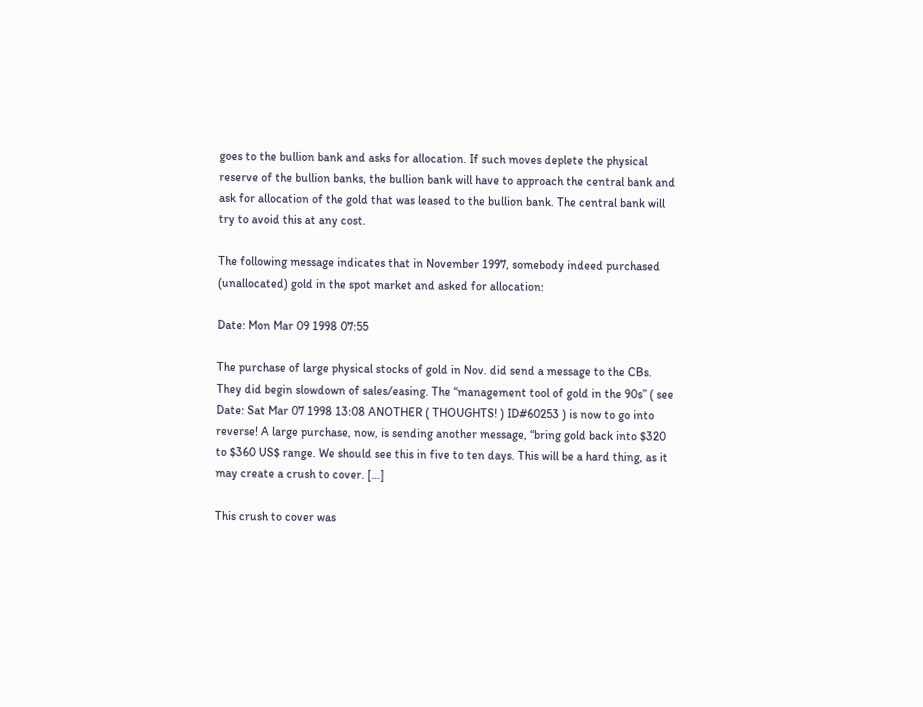goes to the bullion bank and asks for allocation. If such moves deplete the physical reserve of the bullion banks, the bullion bank will have to approach the central bank and ask for allocation of the gold that was leased to the bullion bank. The central bank will try to avoid this at any cost.

The following message indicates that in November 1997, somebody indeed purchased (unallocated) gold in the spot market and asked for allocation:

Date: Mon Mar 09 1998 07:55

The purchase of large physical stocks of gold in Nov. did send a message to the CBs. They did begin slowdown of sales/easing. The “management tool of gold in the 90s” ( see Date: Sat Mar 07 1998 13:08 ANOTHER ( THOUGHTS! ) ID#60253 ) is now to go into reverse! A large purchase, now, is sending another message, “bring gold back into $320 to $360 US$ range. We should see this in five to ten days. This will be a hard thing, as it may create a crush to cover. […]

This crush to cover was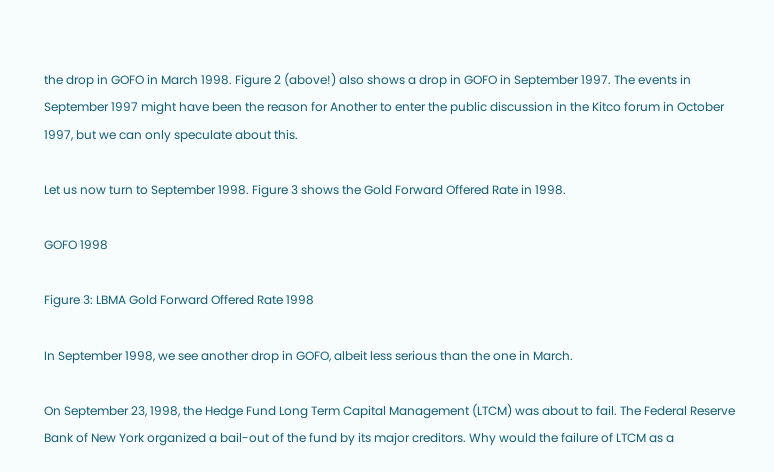the drop in GOFO in March 1998. Figure 2 (above!) also shows a drop in GOFO in September 1997. The events in September 1997 might have been the reason for Another to enter the public discussion in the Kitco forum in October 1997, but we can only speculate about this.

Let us now turn to September 1998. Figure 3 shows the Gold Forward Offered Rate in 1998.

GOFO 1998

Figure 3: LBMA Gold Forward Offered Rate 1998

In September 1998, we see another drop in GOFO, albeit less serious than the one in March.

On September 23, 1998, the Hedge Fund Long Term Capital Management (LTCM) was about to fail. The Federal Reserve Bank of New York organized a bail-out of the fund by its major creditors. Why would the failure of LTCM as a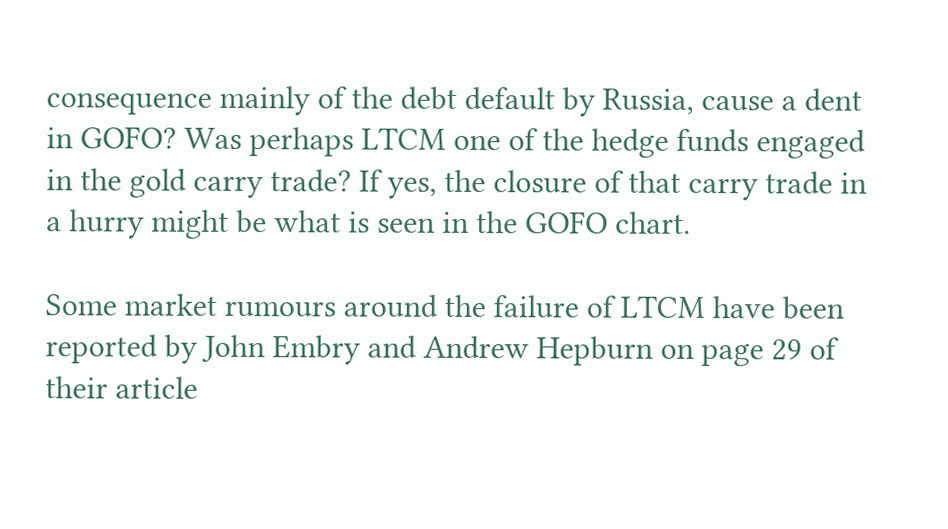consequence mainly of the debt default by Russia, cause a dent in GOFO? Was perhaps LTCM one of the hedge funds engaged in the gold carry trade? If yes, the closure of that carry trade in a hurry might be what is seen in the GOFO chart.

Some market rumours around the failure of LTCM have been reported by John Embry and Andrew Hepburn on page 29 of their article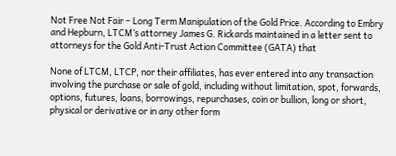Not Free Not Fair – Long Term Manipulation of the Gold Price. According to Embry and Hepburn, LTCM’s attorney James G. Rickards maintained in a letter sent to attorneys for the Gold Anti-Trust Action Committee (GATA) that

None of LTCM, LTCP, nor their affiliates, has ever entered into any transaction involving the purchase or sale of gold, including without limitation, spot, forwards, options, futures, loans, borrowings, repurchases, coin or bullion, long or short, physical or derivative or in any other form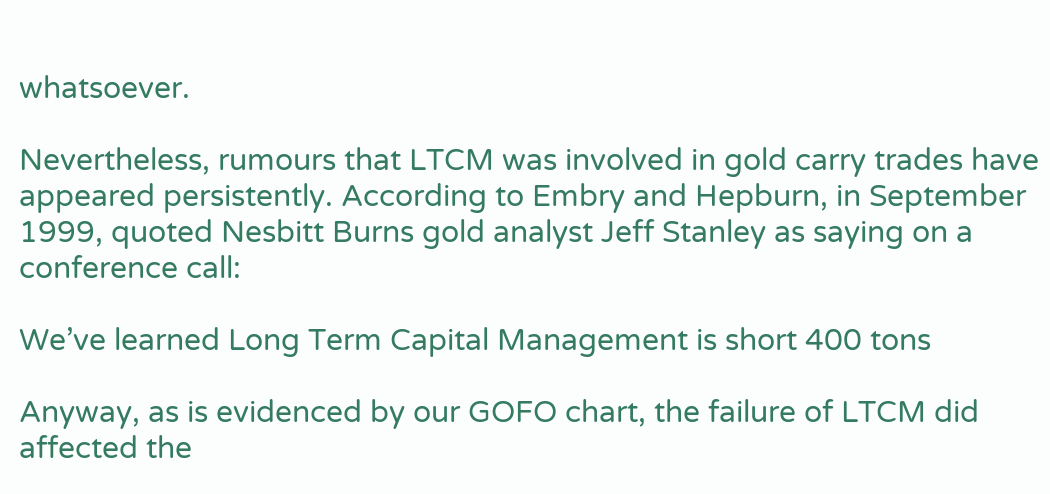whatsoever.

Nevertheless, rumours that LTCM was involved in gold carry trades have appeared persistently. According to Embry and Hepburn, in September 1999, quoted Nesbitt Burns gold analyst Jeff Stanley as saying on a conference call:

We’ve learned Long Term Capital Management is short 400 tons

Anyway, as is evidenced by our GOFO chart, the failure of LTCM did affected the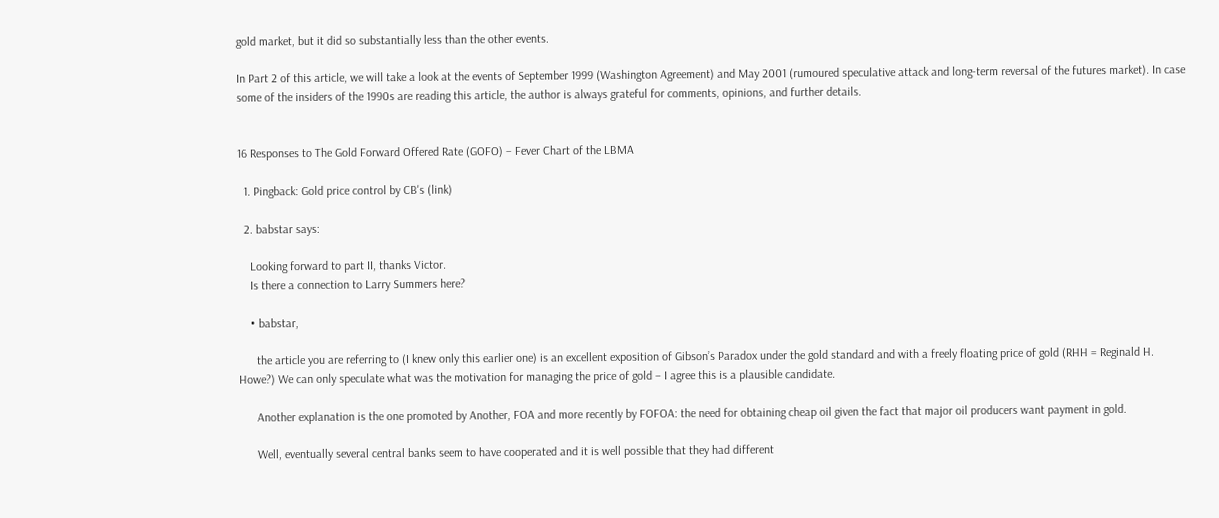gold market, but it did so substantially less than the other events.

In Part 2 of this article, we will take a look at the events of September 1999 (Washington Agreement) and May 2001 (rumoured speculative attack and long-term reversal of the futures market). In case some of the insiders of the 1990s are reading this article, the author is always grateful for comments, opinions, and further details.


16 Responses to The Gold Forward Offered Rate (GOFO) – Fever Chart of the LBMA

  1. Pingback: Gold price control by CB's (link)

  2. babstar says:

    Looking forward to part II, thanks Victor.
    Is there a connection to Larry Summers here?

    • babstar,

      the article you are referring to (I knew only this earlier one) is an excellent exposition of Gibson’s Paradox under the gold standard and with a freely floating price of gold (RHH = Reginald H. Howe?) We can only speculate what was the motivation for managing the price of gold – I agree this is a plausible candidate.

      Another explanation is the one promoted by Another, FOA and more recently by FOFOA: the need for obtaining cheap oil given the fact that major oil producers want payment in gold.

      Well, eventually several central banks seem to have cooperated and it is well possible that they had different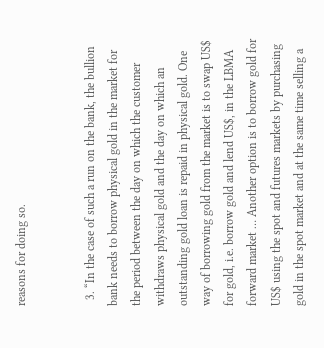reasons for doing so.


  3. “In the case of such a run on the bank, the bullion bank needs to borrow physical gold in the market for the period between the day on which the customer withdraws physical gold and the day on which an outstanding gold loan is repaid in physical gold. One way of borrowing gold from the market is to swap US$ for gold, i.e. borrow gold and lend US$, in the LBMA forward market … Another option is to borrow gold for US$ using the spot and futures markets by purchasing gold in the spot market and at the same time selling a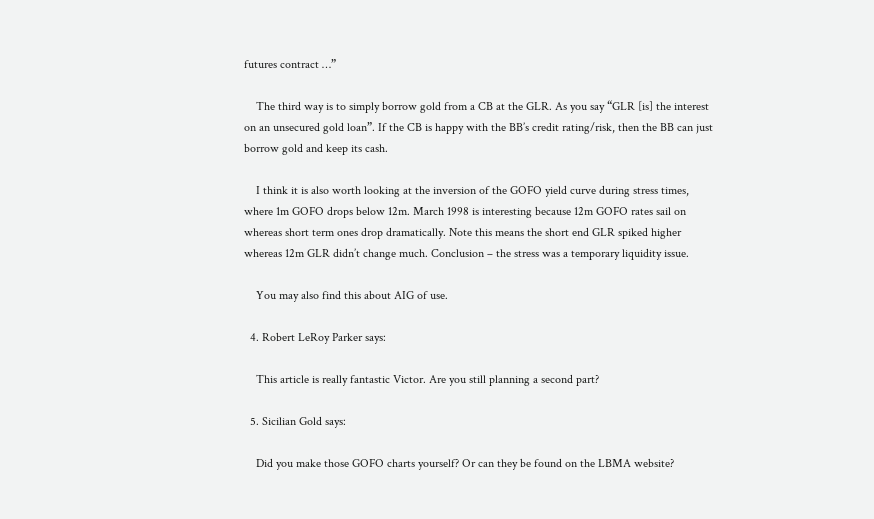futures contract …”

    The third way is to simply borrow gold from a CB at the GLR. As you say “GLR [is] the interest on an unsecured gold loan”. If the CB is happy with the BB’s credit rating/risk, then the BB can just borrow gold and keep its cash.

    I think it is also worth looking at the inversion of the GOFO yield curve during stress times, where 1m GOFO drops below 12m. March 1998 is interesting because 12m GOFO rates sail on whereas short term ones drop dramatically. Note this means the short end GLR spiked higher whereas 12m GLR didn’t change much. Conclusion – the stress was a temporary liquidity issue.

    You may also find this about AIG of use.

  4. Robert LeRoy Parker says:

    This article is really fantastic Victor. Are you still planning a second part?

  5. Sicilian Gold says:

    Did you make those GOFO charts yourself? Or can they be found on the LBMA website?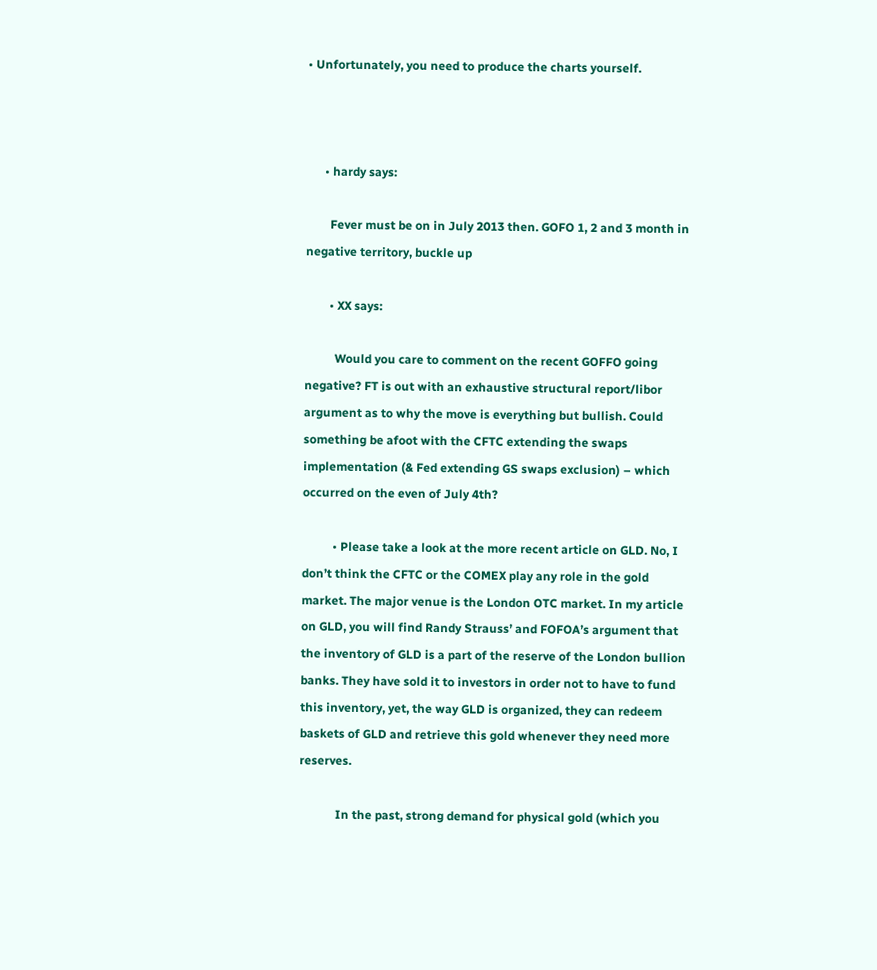• Unfortunately, you need to produce the charts yourself.



      • hardy says:

        Fever must be on in July 2013 then. GOFO 1, 2 and 3 month in negative territory, buckle up

        • XX says:

          Would you care to comment on the recent GOFFO going negative? FT is out with an exhaustive structural report/libor argument as to why the move is everything but bullish. Could something be afoot with the CFTC extending the swaps implementation (& Fed extending GS swaps exclusion) – which occurred on the even of July 4th?

          • Please take a look at the more recent article on GLD. No, I don’t think the CFTC or the COMEX play any role in the gold market. The major venue is the London OTC market. In my article on GLD, you will find Randy Strauss’ and FOFOA’s argument that the inventory of GLD is a part of the reserve of the London bullion banks. They have sold it to investors in order not to have to fund this inventory, yet, the way GLD is organized, they can redeem baskets of GLD and retrieve this gold whenever they need more reserves.

            In the past, strong demand for physical gold (which you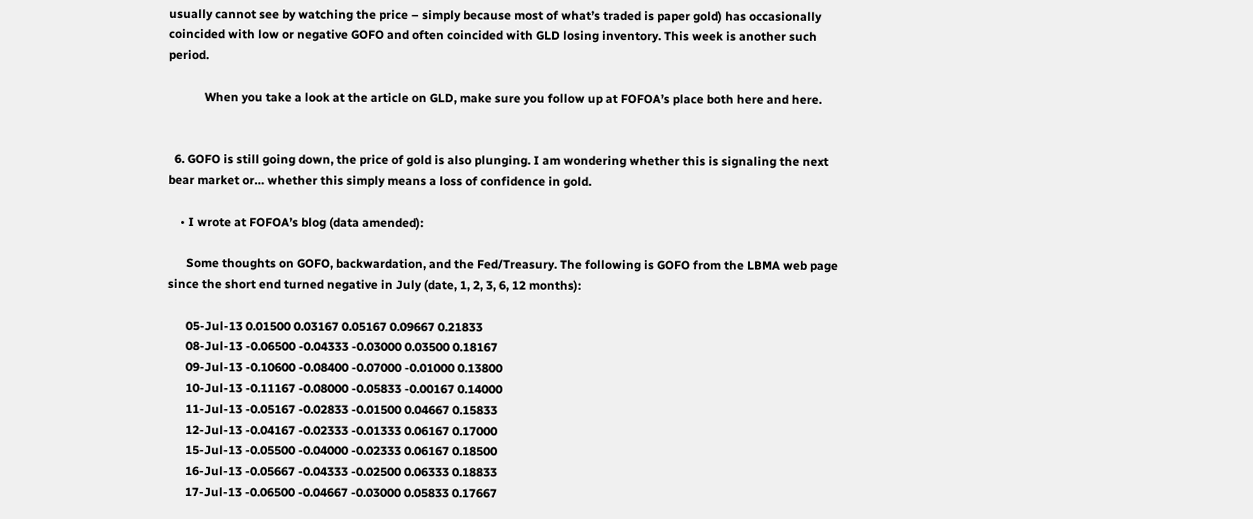usually cannot see by watching the price – simply because most of what’s traded is paper gold) has occasionally coincided with low or negative GOFO and often coincided with GLD losing inventory. This week is another such period.

            When you take a look at the article on GLD, make sure you follow up at FOFOA’s place both here and here.


  6. GOFO is still going down, the price of gold is also plunging. I am wondering whether this is signaling the next bear market or… whether this simply means a loss of confidence in gold.

    • I wrote at FOFOA’s blog (data amended):

      Some thoughts on GOFO, backwardation, and the Fed/Treasury. The following is GOFO from the LBMA web page since the short end turned negative in July (date, 1, 2, 3, 6, 12 months):

      05-Jul-13 0.01500 0.03167 0.05167 0.09667 0.21833
      08-Jul-13 -0.06500 -0.04333 -0.03000 0.03500 0.18167
      09-Jul-13 -0.10600 -0.08400 -0.07000 -0.01000 0.13800
      10-Jul-13 -0.11167 -0.08000 -0.05833 -0.00167 0.14000
      11-Jul-13 -0.05167 -0.02833 -0.01500 0.04667 0.15833
      12-Jul-13 -0.04167 -0.02333 -0.01333 0.06167 0.17000
      15-Jul-13 -0.05500 -0.04000 -0.02333 0.06167 0.18500
      16-Jul-13 -0.05667 -0.04333 -0.02500 0.06333 0.18833
      17-Jul-13 -0.06500 -0.04667 -0.03000 0.05833 0.17667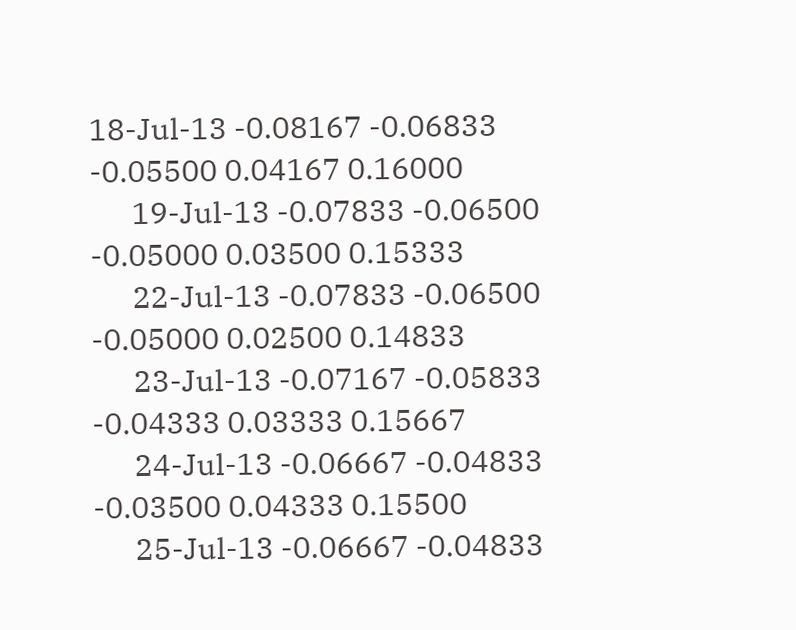18-Jul-13 -0.08167 -0.06833 -0.05500 0.04167 0.16000
      19-Jul-13 -0.07833 -0.06500 -0.05000 0.03500 0.15333
      22-Jul-13 -0.07833 -0.06500 -0.05000 0.02500 0.14833
      23-Jul-13 -0.07167 -0.05833 -0.04333 0.03333 0.15667
      24-Jul-13 -0.06667 -0.04833 -0.03500 0.04333 0.15500
      25-Jul-13 -0.06667 -0.04833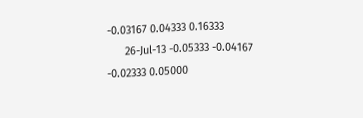-0.03167 0.04333 0.16333
      26-Jul-13 -0.05333 -0.04167 -0.02333 0.05000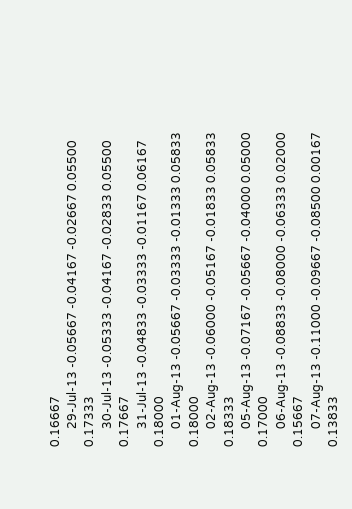0.16667
      29-Jul-13 -0.05667 -0.04167 -0.02667 0.05500 0.17333
      30-Jul-13 -0.05333 -0.04167 -0.02833 0.05500 0.17667
      31-Jul-13 -0.04833 -0.03333 -0.01167 0.06167 0.18000
      01-Aug-13 -0.05667 -0.03333 -0.01333 0.05833 0.18000
      02-Aug-13 -0.06000 -0.05167 -0.01833 0.05833 0.18333
      05-Aug-13 -0.07167 -0.05667 -0.04000 0.05000 0.17000
      06-Aug-13 -0.08833 -0.08000 -0.06333 0.02000 0.15667
      07-Aug-13 -0.11000 -0.09667 -0.08500 0.00167 0.13833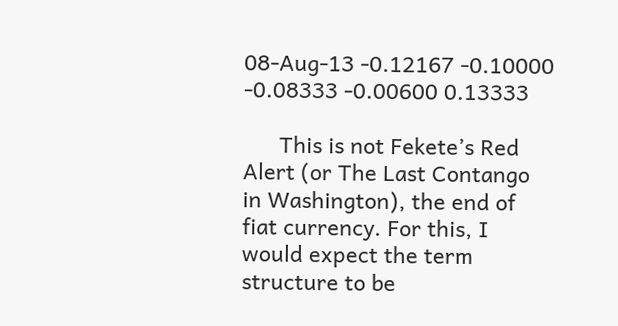08-Aug-13 -0.12167 -0.10000 -0.08333 -0.00600 0.13333

      This is not Fekete’s Red Alert (or The Last Contango in Washington), the end of fiat currency. For this, I would expect the term structure to be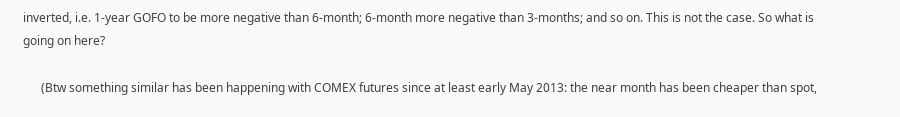inverted, i.e. 1-year GOFO to be more negative than 6-month; 6-month more negative than 3-months; and so on. This is not the case. So what is going on here?

      (Btw something similar has been happening with COMEX futures since at least early May 2013: the near month has been cheaper than spot,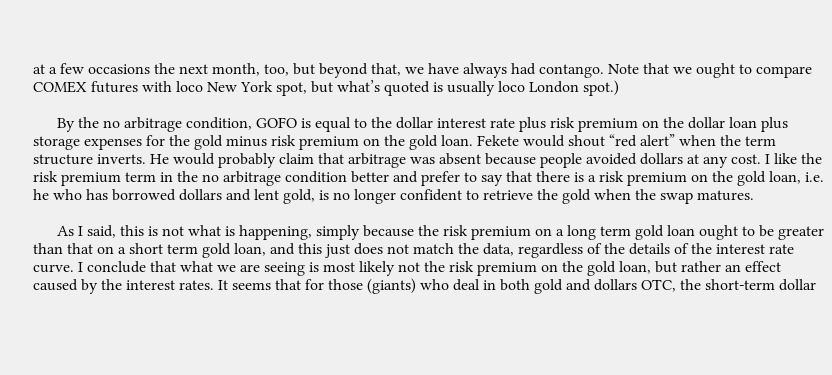at a few occasions the next month, too, but beyond that, we have always had contango. Note that we ought to compare COMEX futures with loco New York spot, but what’s quoted is usually loco London spot.)

      By the no arbitrage condition, GOFO is equal to the dollar interest rate plus risk premium on the dollar loan plus storage expenses for the gold minus risk premium on the gold loan. Fekete would shout “red alert” when the term structure inverts. He would probably claim that arbitrage was absent because people avoided dollars at any cost. I like the risk premium term in the no arbitrage condition better and prefer to say that there is a risk premium on the gold loan, i.e. he who has borrowed dollars and lent gold, is no longer confident to retrieve the gold when the swap matures.

      As I said, this is not what is happening, simply because the risk premium on a long term gold loan ought to be greater than that on a short term gold loan, and this just does not match the data, regardless of the details of the interest rate curve. I conclude that what we are seeing is most likely not the risk premium on the gold loan, but rather an effect caused by the interest rates. It seems that for those (giants) who deal in both gold and dollars OTC, the short-term dollar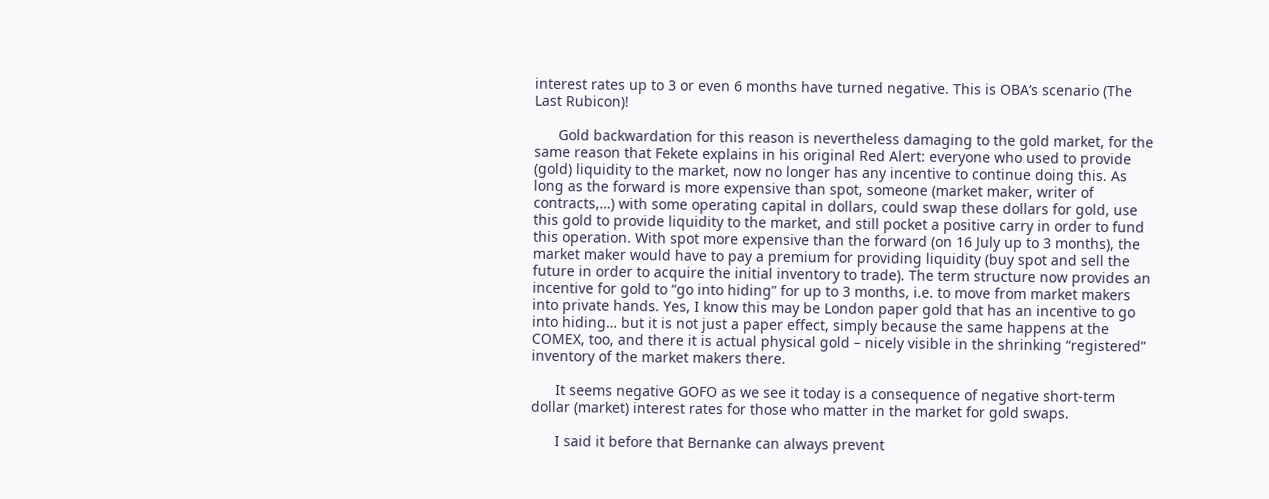interest rates up to 3 or even 6 months have turned negative. This is OBA’s scenario (The Last Rubicon)!

      Gold backwardation for this reason is nevertheless damaging to the gold market, for the same reason that Fekete explains in his original Red Alert: everyone who used to provide (gold) liquidity to the market, now no longer has any incentive to continue doing this. As long as the forward is more expensive than spot, someone (market maker, writer of contracts,…) with some operating capital in dollars, could swap these dollars for gold, use this gold to provide liquidity to the market, and still pocket a positive carry in order to fund this operation. With spot more expensive than the forward (on 16 July up to 3 months), the market maker would have to pay a premium for providing liquidity (buy spot and sell the future in order to acquire the initial inventory to trade). The term structure now provides an incentive for gold to “go into hiding” for up to 3 months, i.e. to move from market makers into private hands. Yes, I know this may be London paper gold that has an incentive to go into hiding… but it is not just a paper effect, simply because the same happens at the COMEX, too, and there it is actual physical gold – nicely visible in the shrinking “registered” inventory of the market makers there.

      It seems negative GOFO as we see it today is a consequence of negative short-term dollar (market) interest rates for those who matter in the market for gold swaps.

      I said it before that Bernanke can always prevent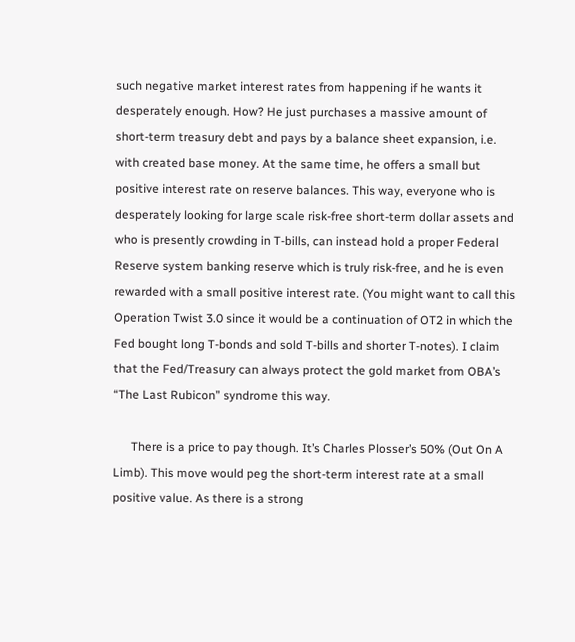such negative market interest rates from happening if he wants it desperately enough. How? He just purchases a massive amount of short-term treasury debt and pays by a balance sheet expansion, i.e. with created base money. At the same time, he offers a small but positive interest rate on reserve balances. This way, everyone who is desperately looking for large scale risk-free short-term dollar assets and who is presently crowding in T-bills, can instead hold a proper Federal Reserve system banking reserve which is truly risk-free, and he is even rewarded with a small positive interest rate. (You might want to call this Operation Twist 3.0 since it would be a continuation of OT2 in which the Fed bought long T-bonds and sold T-bills and shorter T-notes). I claim that the Fed/Treasury can always protect the gold market from OBA’s “The Last Rubicon” syndrome this way.

      There is a price to pay though. It’s Charles Plosser’s 50% (Out On A Limb). This move would peg the short-term interest rate at a small positive value. As there is a strong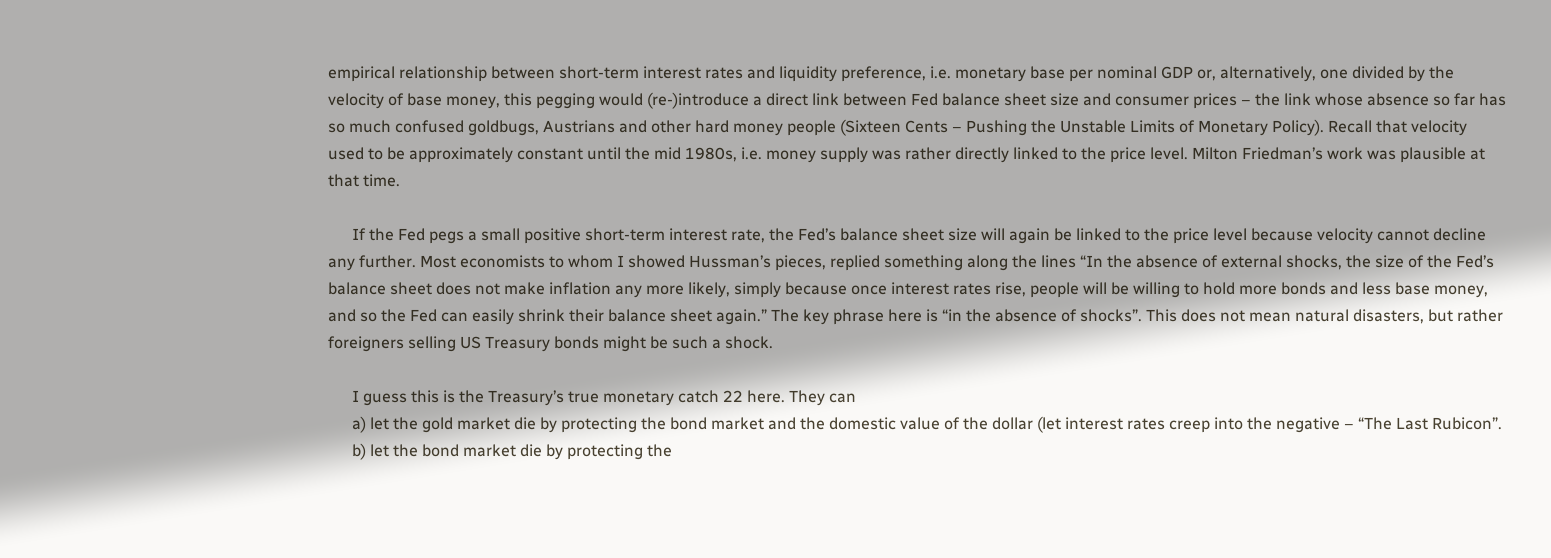empirical relationship between short-term interest rates and liquidity preference, i.e. monetary base per nominal GDP or, alternatively, one divided by the velocity of base money, this pegging would (re-)introduce a direct link between Fed balance sheet size and consumer prices – the link whose absence so far has so much confused goldbugs, Austrians and other hard money people (Sixteen Cents – Pushing the Unstable Limits of Monetary Policy). Recall that velocity used to be approximately constant until the mid 1980s, i.e. money supply was rather directly linked to the price level. Milton Friedman’s work was plausible at that time.

      If the Fed pegs a small positive short-term interest rate, the Fed’s balance sheet size will again be linked to the price level because velocity cannot decline any further. Most economists to whom I showed Hussman’s pieces, replied something along the lines “In the absence of external shocks, the size of the Fed’s balance sheet does not make inflation any more likely, simply because once interest rates rise, people will be willing to hold more bonds and less base money, and so the Fed can easily shrink their balance sheet again.” The key phrase here is “in the absence of shocks”. This does not mean natural disasters, but rather foreigners selling US Treasury bonds might be such a shock.

      I guess this is the Treasury’s true monetary catch 22 here. They can
      a) let the gold market die by protecting the bond market and the domestic value of the dollar (let interest rates creep into the negative – “The Last Rubicon”.
      b) let the bond market die by protecting the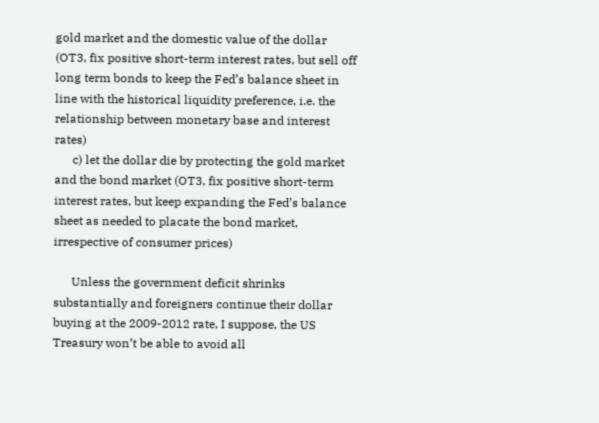gold market and the domestic value of the dollar (OT3, fix positive short-term interest rates, but sell off long term bonds to keep the Fed’s balance sheet in line with the historical liquidity preference, i.e. the relationship between monetary base and interest rates)
      c) let the dollar die by protecting the gold market and the bond market (OT3, fix positive short-term interest rates, but keep expanding the Fed’s balance sheet as needed to placate the bond market, irrespective of consumer prices)

      Unless the government deficit shrinks substantially and foreigners continue their dollar buying at the 2009-2012 rate, I suppose, the US Treasury won’t be able to avoid all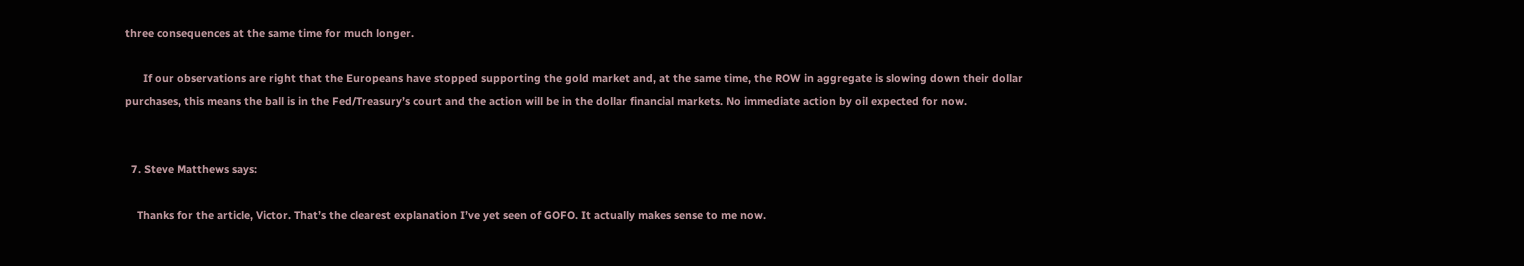three consequences at the same time for much longer.

      If our observations are right that the Europeans have stopped supporting the gold market and, at the same time, the ROW in aggregate is slowing down their dollar purchases, this means the ball is in the Fed/Treasury’s court and the action will be in the dollar financial markets. No immediate action by oil expected for now.


  7. Steve Matthews says:

    Thanks for the article, Victor. That’s the clearest explanation I’ve yet seen of GOFO. It actually makes sense to me now.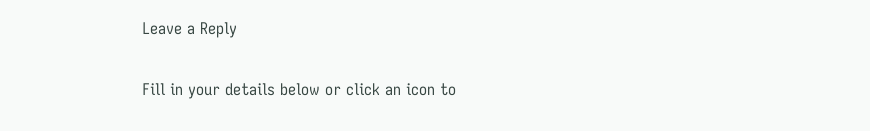Leave a Reply

Fill in your details below or click an icon to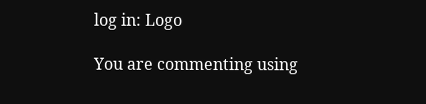log in: Logo

You are commenting using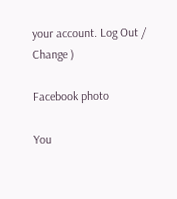your account. Log Out /  Change )

Facebook photo

You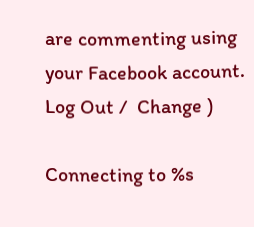are commenting using your Facebook account. Log Out /  Change )

Connecting to %s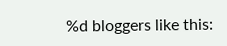%d bloggers like this: